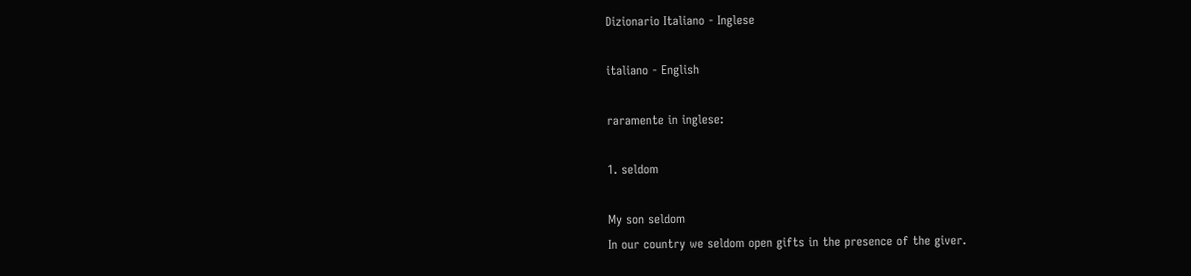Dizionario Italiano - Inglese

italiano - English

raramente in inglese:

1. seldom

My son seldom
In our country we seldom open gifts in the presence of the giver.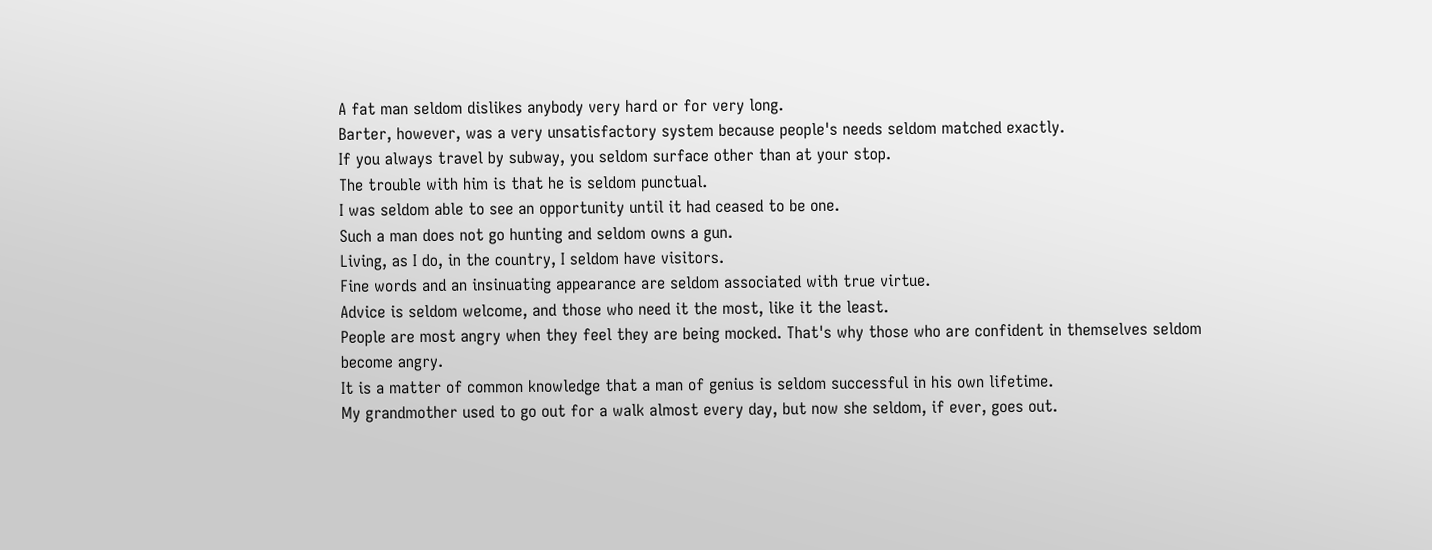A fat man seldom dislikes anybody very hard or for very long.
Barter, however, was a very unsatisfactory system because people's needs seldom matched exactly.
If you always travel by subway, you seldom surface other than at your stop.
The trouble with him is that he is seldom punctual.
I was seldom able to see an opportunity until it had ceased to be one.
Such a man does not go hunting and seldom owns a gun.
Living, as I do, in the country, I seldom have visitors.
Fine words and an insinuating appearance are seldom associated with true virtue.
Advice is seldom welcome, and those who need it the most, like it the least.
People are most angry when they feel they are being mocked. That's why those who are confident in themselves seldom become angry.
It is a matter of common knowledge that a man of genius is seldom successful in his own lifetime.
My grandmother used to go out for a walk almost every day, but now she seldom, if ever, goes out.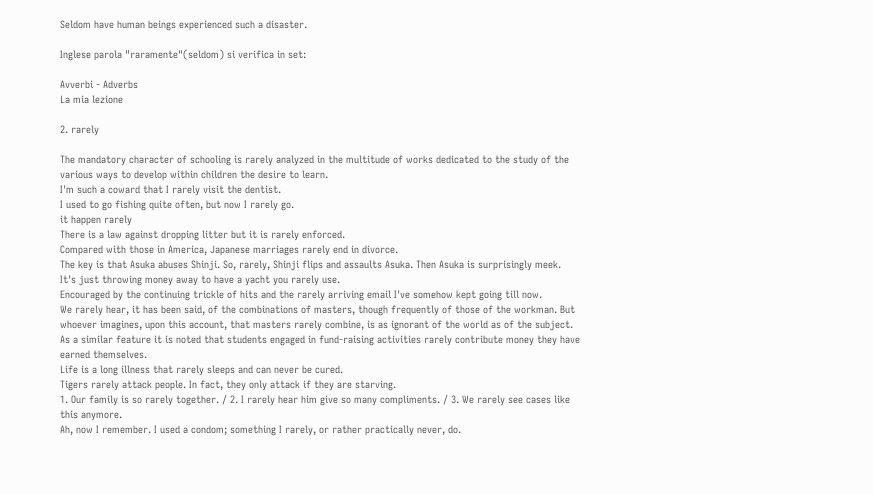Seldom have human beings experienced such a disaster.

Inglese parola "raramente"(seldom) si verifica in set:

Avverbi - Adverbs
La mia lezione

2. rarely

The mandatory character of schooling is rarely analyzed in the multitude of works dedicated to the study of the various ways to develop within children the desire to learn.
I'm such a coward that I rarely visit the dentist.
I used to go fishing quite often, but now I rarely go.
it happen rarely
There is a law against dropping litter but it is rarely enforced.
Compared with those in America, Japanese marriages rarely end in divorce.
The key is that Asuka abuses Shinji. So, rarely, Shinji flips and assaults Asuka. Then Asuka is surprisingly meek.
It's just throwing money away to have a yacht you rarely use.
Encouraged by the continuing trickle of hits and the rarely arriving email I've somehow kept going till now.
We rarely hear, it has been said, of the combinations of masters, though frequently of those of the workman. But whoever imagines, upon this account, that masters rarely combine, is as ignorant of the world as of the subject.
As a similar feature it is noted that students engaged in fund-raising activities rarely contribute money they have earned themselves.
Life is a long illness that rarely sleeps and can never be cured.
Tigers rarely attack people. In fact, they only attack if they are starving.
1. Our family is so rarely together. / 2. I rarely hear him give so many compliments. / 3. We rarely see cases like this anymore.
Ah, now I remember. I used a condom; something I rarely, or rather practically never, do.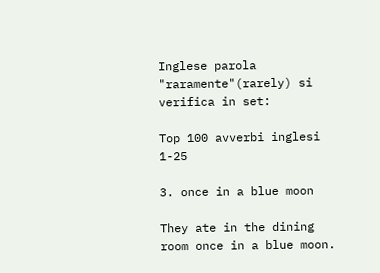Inglese parola "raramente"(rarely) si verifica in set:

Top 100 avverbi inglesi 1-25

3. once in a blue moon

They ate in the dining room once in a blue moon.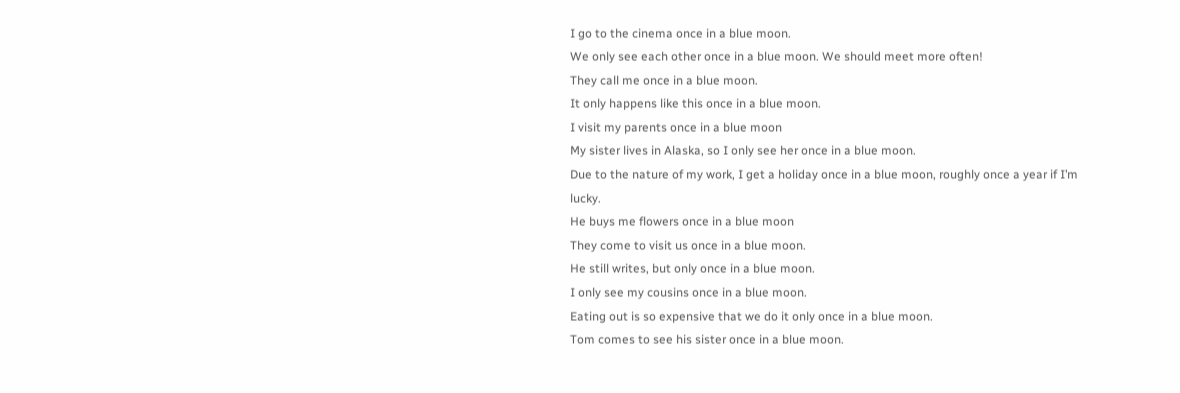I go to the cinema once in a blue moon.
We only see each other once in a blue moon. We should meet more often!
They call me once in a blue moon.
It only happens like this once in a blue moon.
I visit my parents once in a blue moon
My sister lives in Alaska, so I only see her once in a blue moon.
Due to the nature of my work, I get a holiday once in a blue moon, roughly once a year if I’m lucky.
He buys me flowers once in a blue moon
They come to visit us once in a blue moon.
He still writes, but only once in a blue moon.
I only see my cousins once in a blue moon.
Eating out is so expensive that we do it only once in a blue moon.
Tom comes to see his sister once in a blue moon.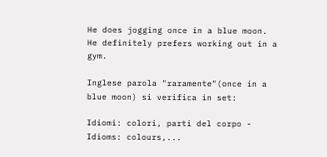He does jogging once in a blue moon. He definitely prefers working out in a gym.

Inglese parola "raramente"(once in a blue moon) si verifica in set:

Idiomi: colori, parti del corpo - Idioms: colours,...